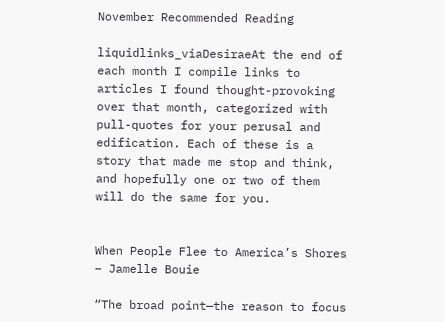November Recommended Reading

liquidlinks_viaDesiraeAt the end of each month I compile links to articles I found thought-provoking over that month, categorized with pull-quotes for your perusal and edification. Each of these is a story that made me stop and think, and hopefully one or two of them will do the same for you.


When People Flee to America’s Shores – Jamelle Bouie

“The broad point—the reason to focus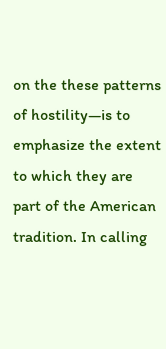on the these patterns of hostility—is to emphasize the extent to which they are part of the American tradition. In calling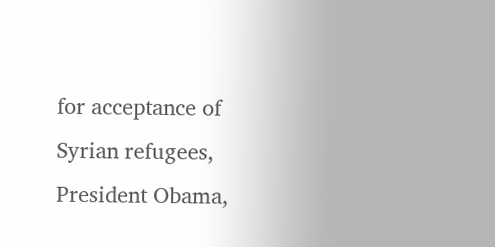for acceptance of Syrian refugees, President Obama,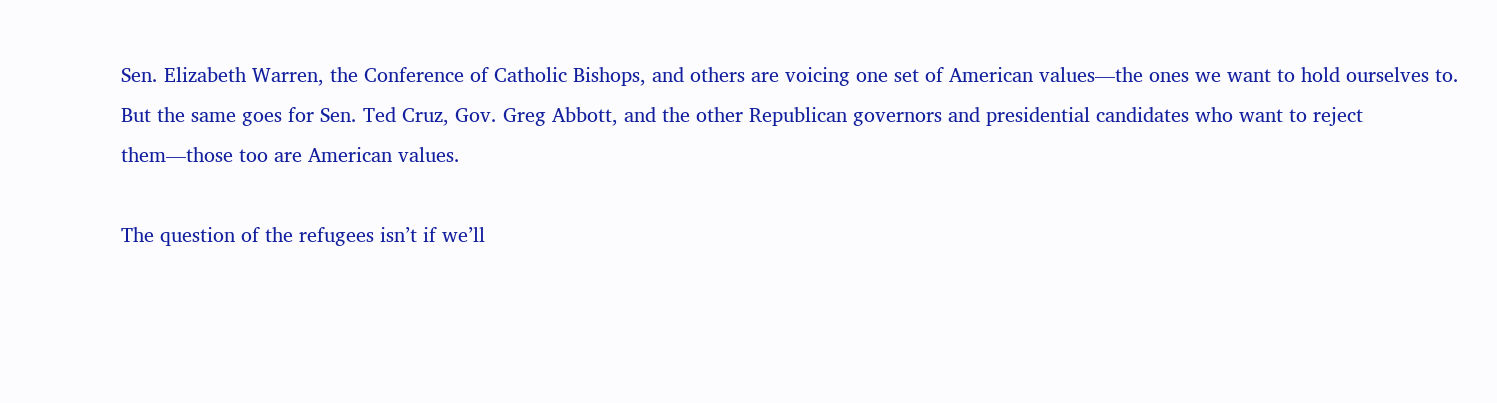Sen. Elizabeth Warren, the Conference of Catholic Bishops, and others are voicing one set of American values—the ones we want to hold ourselves to. But the same goes for Sen. Ted Cruz, Gov. Greg Abbott, and the other Republican governors and presidential candidates who want to reject them—those too are American values.

The question of the refugees isn’t if we’ll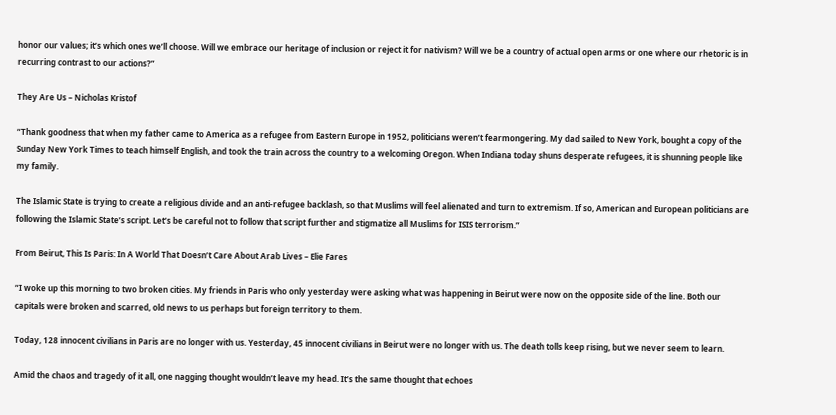honor our values; it’s which ones we’ll choose. Will we embrace our heritage of inclusion or reject it for nativism? Will we be a country of actual open arms or one where our rhetoric is in recurring contrast to our actions?”

They Are Us – Nicholas Kristof

“Thank goodness that when my father came to America as a refugee from Eastern Europe in 1952, politicians weren’t fearmongering. My dad sailed to New York, bought a copy of the Sunday New York Times to teach himself English, and took the train across the country to a welcoming Oregon. When Indiana today shuns desperate refugees, it is shunning people like my family.

The Islamic State is trying to create a religious divide and an anti-refugee backlash, so that Muslims will feel alienated and turn to extremism. If so, American and European politicians are following the Islamic State’s script. Let’s be careful not to follow that script further and stigmatize all Muslims for ISIS terrorism.”

From Beirut, This Is Paris: In A World That Doesn’t Care About Arab Lives – Elie Fares

“I woke up this morning to two broken cities. My friends in Paris who only yesterday were asking what was happening in Beirut were now on the opposite side of the line. Both our capitals were broken and scarred, old news to us perhaps but foreign territory to them.

Today, 128 innocent civilians in Paris are no longer with us. Yesterday, 45 innocent civilians in Beirut were no longer with us. The death tolls keep rising, but we never seem to learn.

Amid the chaos and tragedy of it all, one nagging thought wouldn’t leave my head. It’s the same thought that echoes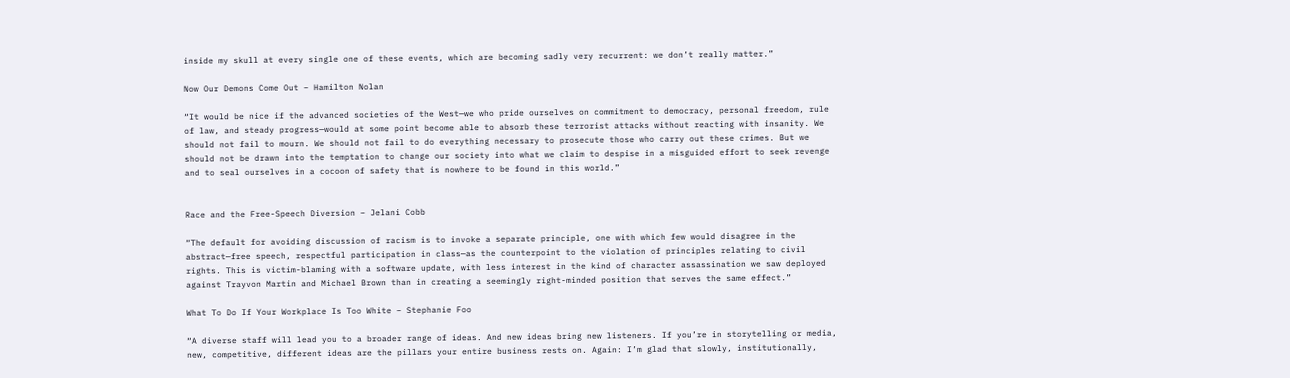inside my skull at every single one of these events, which are becoming sadly very recurrent: we don’t really matter.”

Now Our Demons Come Out – Hamilton Nolan

“It would be nice if the advanced societies of the West—we who pride ourselves on commitment to democracy, personal freedom, rule of law, and steady progress—would at some point become able to absorb these terrorist attacks without reacting with insanity. We should not fail to mourn. We should not fail to do everything necessary to prosecute those who carry out these crimes. But we should not be drawn into the temptation to change our society into what we claim to despise in a misguided effort to seek revenge and to seal ourselves in a cocoon of safety that is nowhere to be found in this world.”


Race and the Free-Speech Diversion – Jelani Cobb

“The default for avoiding discussion of racism is to invoke a separate principle, one with which few would disagree in the abstract—free speech, respectful participation in class—as the counterpoint to the violation of principles relating to civil rights. This is victim-blaming with a software update, with less interest in the kind of character assassination we saw deployed against Trayvon Martin and Michael Brown than in creating a seemingly right-minded position that serves the same effect.”

What To Do If Your Workplace Is Too White – Stephanie Foo

“A diverse staff will lead you to a broader range of ideas. And new ideas bring new listeners. If you’re in storytelling or media, new, competitive, different ideas are the pillars your entire business rests on. Again: I’m glad that slowly, institutionally,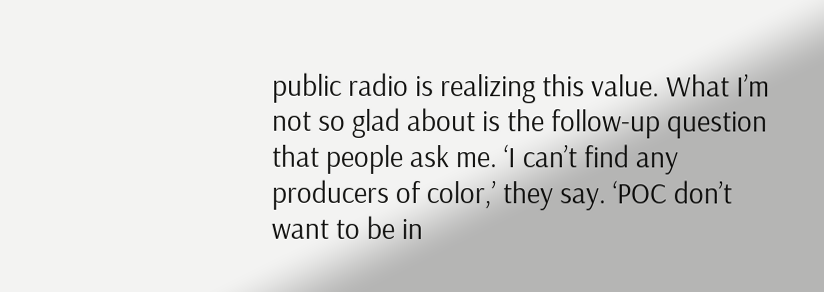public radio is realizing this value. What I’m not so glad about is the follow-up question that people ask me. ‘I can’t find any producers of color,’ they say. ‘POC don’t want to be in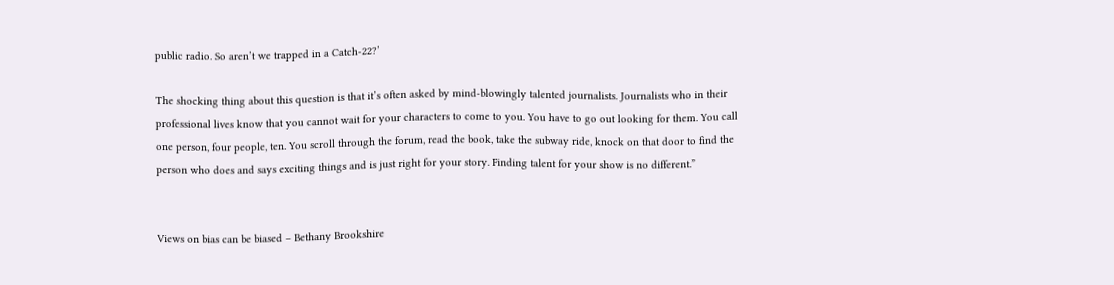public radio. So aren’t we trapped in a Catch-22?’

The shocking thing about this question is that it’s often asked by mind-blowingly talented journalists. Journalists who in their professional lives know that you cannot wait for your characters to come to you. You have to go out looking for them. You call one person, four people, ten. You scroll through the forum, read the book, take the subway ride, knock on that door to find the person who does and says exciting things and is just right for your story. Finding talent for your show is no different.”


Views on bias can be biased – Bethany Brookshire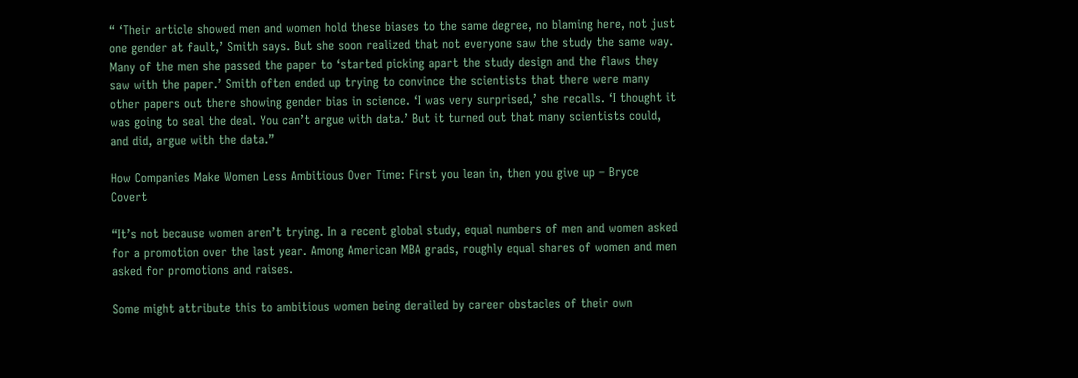“ ‘Their article showed men and women hold these biases to the same degree, no blaming here, not just one gender at fault,’ Smith says. But she soon realized that not everyone saw the study the same way. Many of the men she passed the paper to ‘started picking apart the study design and the flaws they saw with the paper.’ Smith often ended up trying to convince the scientists that there were many other papers out there showing gender bias in science. ‘I was very surprised,’ she recalls. ‘I thought it was going to seal the deal. You can’t argue with data.’ But it turned out that many scientists could, and did, argue with the data.”

How Companies Make Women Less Ambitious Over Time: First you lean in, then you give up – Bryce Covert

“It’s not because women aren’t trying. In a recent global study, equal numbers of men and women asked for a promotion over the last year. Among American MBA grads, roughly equal shares of women and men asked for promotions and raises.

Some might attribute this to ambitious women being derailed by career obstacles of their own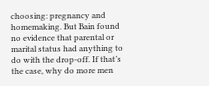choosing: pregnancy and homemaking. But Bain found no evidence that parental or marital status had anything to do with the drop-off. If that’s the case, why do more men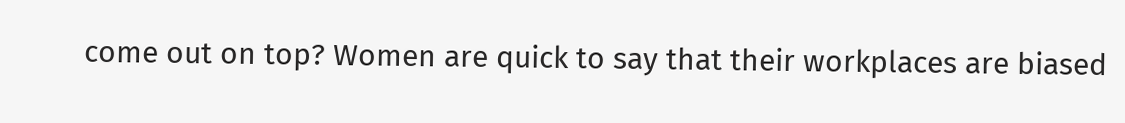come out on top? Women are quick to say that their workplaces are biased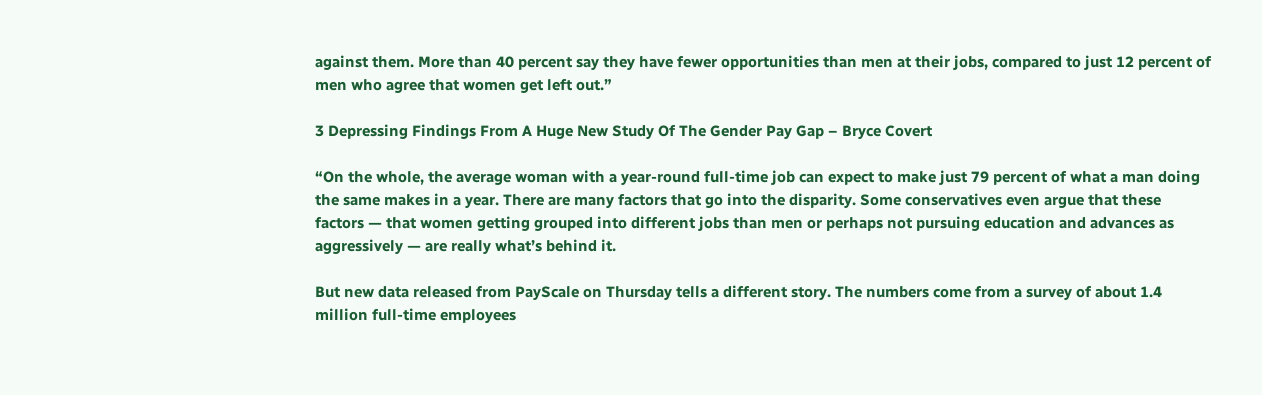against them. More than 40 percent say they have fewer opportunities than men at their jobs, compared to just 12 percent of men who agree that women get left out.”

3 Depressing Findings From A Huge New Study Of The Gender Pay Gap – Bryce Covert

“On the whole, the average woman with a year-round full-time job can expect to make just 79 percent of what a man doing the same makes in a year. There are many factors that go into the disparity. Some conservatives even argue that these factors — that women getting grouped into different jobs than men or perhaps not pursuing education and advances as aggressively — are really what’s behind it.

But new data released from PayScale on Thursday tells a different story. The numbers come from a survey of about 1.4 million full-time employees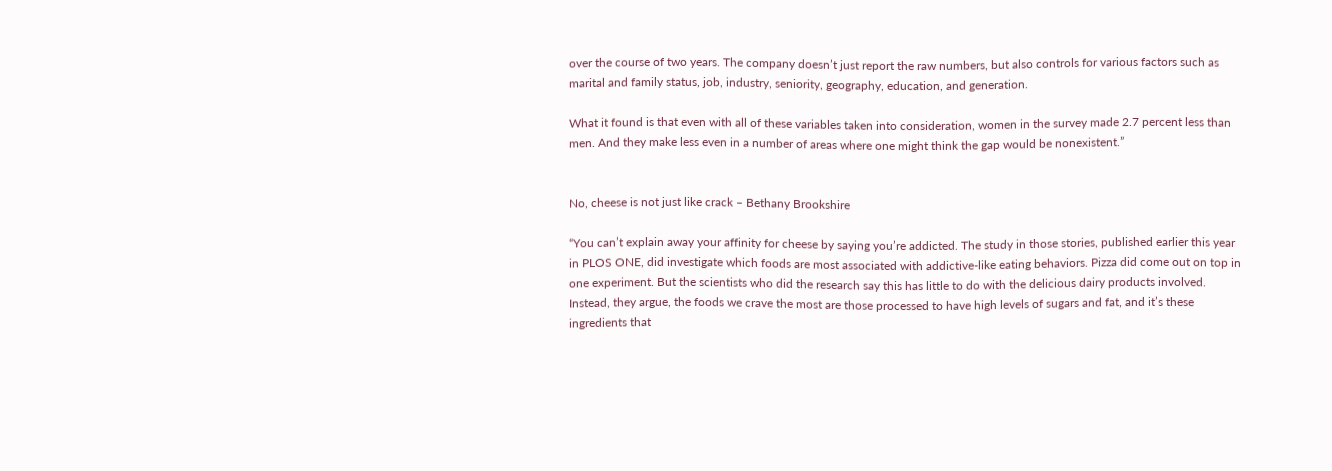over the course of two years. The company doesn’t just report the raw numbers, but also controls for various factors such as marital and family status, job, industry, seniority, geography, education, and generation.

What it found is that even with all of these variables taken into consideration, women in the survey made 2.7 percent less than men. And they make less even in a number of areas where one might think the gap would be nonexistent.”


No, cheese is not just like crack – Bethany Brookshire

“You can’t explain away your affinity for cheese by saying you’re addicted. The study in those stories, published earlier this year in PLOS ONE, did investigate which foods are most associated with addictive-like eating behaviors. Pizza did come out on top in one experiment. But the scientists who did the research say this has little to do with the delicious dairy products involved. Instead, they argue, the foods we crave the most are those processed to have high levels of sugars and fat, and it’s these ingredients that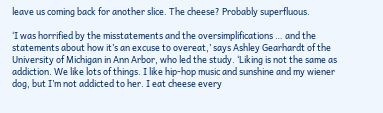leave us coming back for another slice. The cheese? Probably superfluous.

‘I was horrified by the misstatements and the oversimplifications … and the statements about how it’s an excuse to overeat,’ says Ashley Gearhardt of the University of Michigan in Ann Arbor, who led the study. ‘Liking is not the same as addiction. We like lots of things. I like hip-hop music and sunshine and my wiener dog, but I’m not addicted to her. I eat cheese every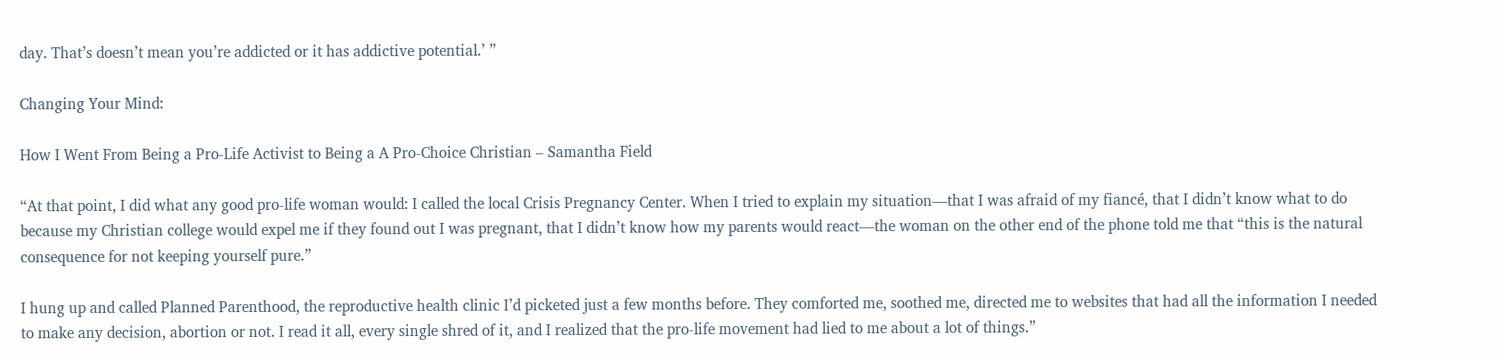day. That’s doesn’t mean you’re addicted or it has addictive potential.’ ”

Changing Your Mind:

How I Went From Being a Pro-Life Activist to Being a A Pro-Choice Christian – Samantha Field

“At that point, I did what any good pro-life woman would: I called the local Crisis Pregnancy Center. When I tried to explain my situation—that I was afraid of my fiancé, that I didn’t know what to do because my Christian college would expel me if they found out I was pregnant, that I didn’t know how my parents would react—the woman on the other end of the phone told me that “this is the natural consequence for not keeping yourself pure.”

I hung up and called Planned Parenthood, the reproductive health clinic I’d picketed just a few months before. They comforted me, soothed me, directed me to websites that had all the information I needed to make any decision, abortion or not. I read it all, every single shred of it, and I realized that the pro-life movement had lied to me about a lot of things.”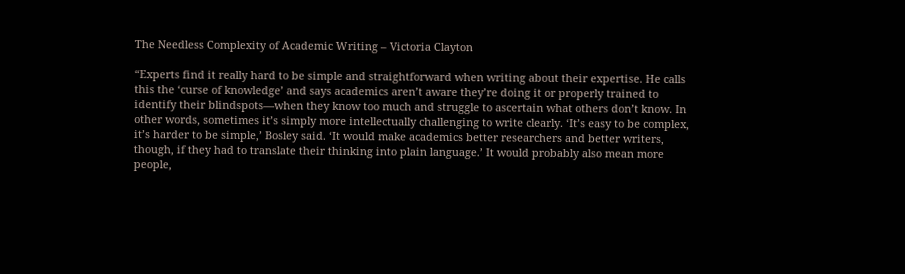The Needless Complexity of Academic Writing – Victoria Clayton

“Experts find it really hard to be simple and straightforward when writing about their expertise. He calls this the ‘curse of knowledge’ and says academics aren’t aware they’re doing it or properly trained to identify their blindspots—when they know too much and struggle to ascertain what others don’t know. In other words, sometimes it’s simply more intellectually challenging to write clearly. ‘It’s easy to be complex, it’s harder to be simple,’ Bosley said. ‘It would make academics better researchers and better writers, though, if they had to translate their thinking into plain language.’ It would probably also mean more people,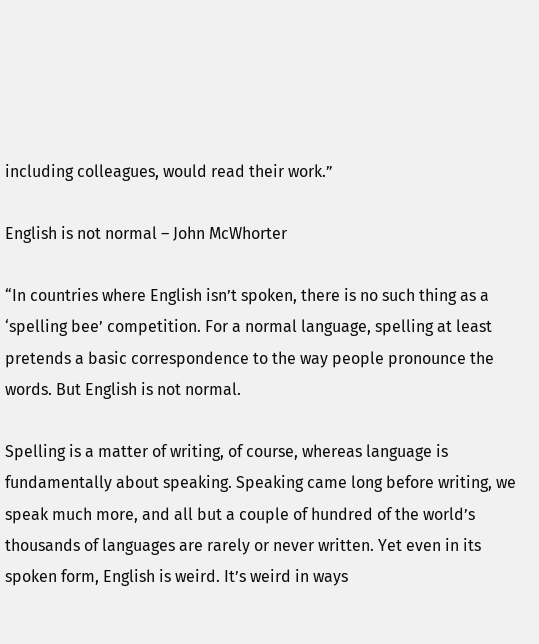including colleagues, would read their work.”

English is not normal – John McWhorter

“In countries where English isn’t spoken, there is no such thing as a ‘spelling bee’ competition. For a normal language, spelling at least pretends a basic correspondence to the way people pronounce the words. But English is not normal.

Spelling is a matter of writing, of course, whereas language is fundamentally about speaking. Speaking came long before writing, we speak much more, and all but a couple of hundred of the world’s thousands of languages are rarely or never written. Yet even in its spoken form, English is weird. It’s weird in ways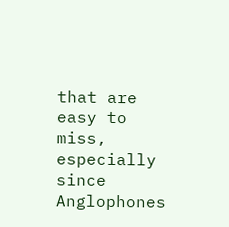that are easy to miss, especially since Anglophones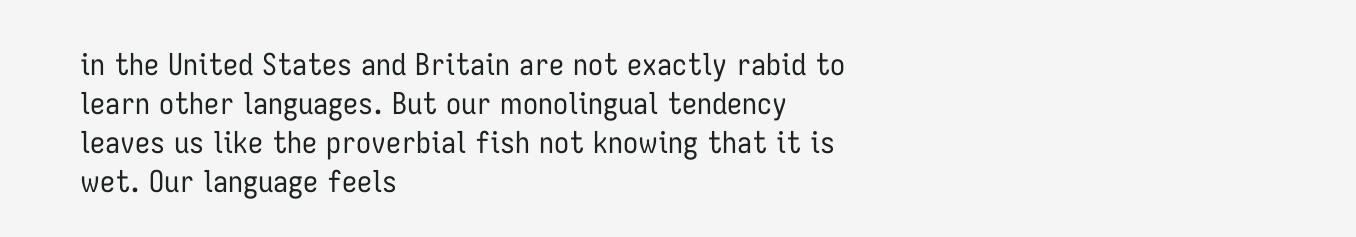in the United States and Britain are not exactly rabid to learn other languages. But our monolingual tendency leaves us like the proverbial fish not knowing that it is wet. Our language feels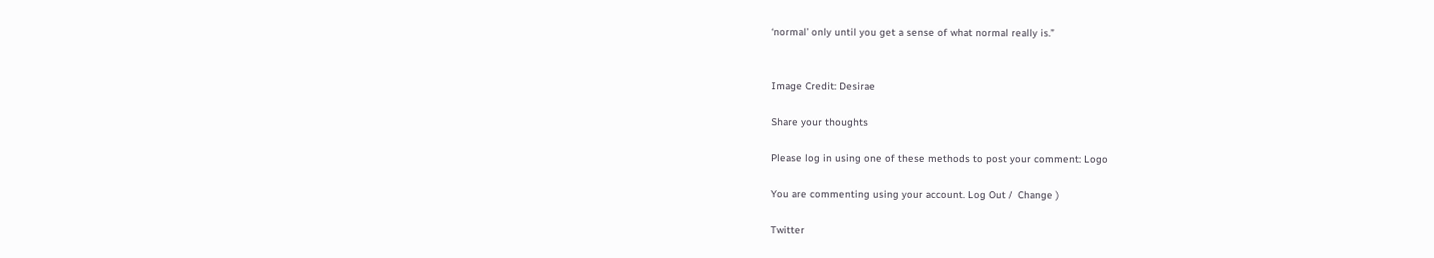‘normal’ only until you get a sense of what normal really is.”


Image Credit: Desirae

Share your thoughts

Please log in using one of these methods to post your comment: Logo

You are commenting using your account. Log Out /  Change )

Twitter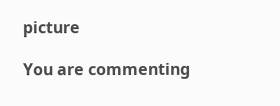picture

You are commenting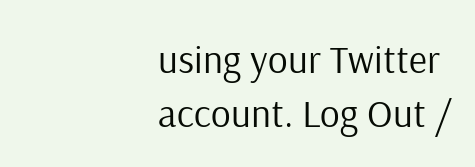using your Twitter account. Log Out /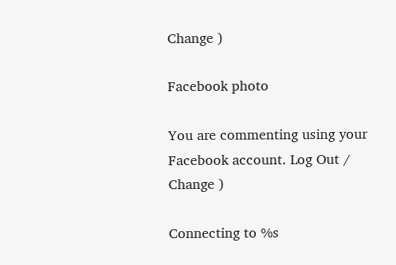Change )

Facebook photo

You are commenting using your Facebook account. Log Out /  Change )

Connecting to %s